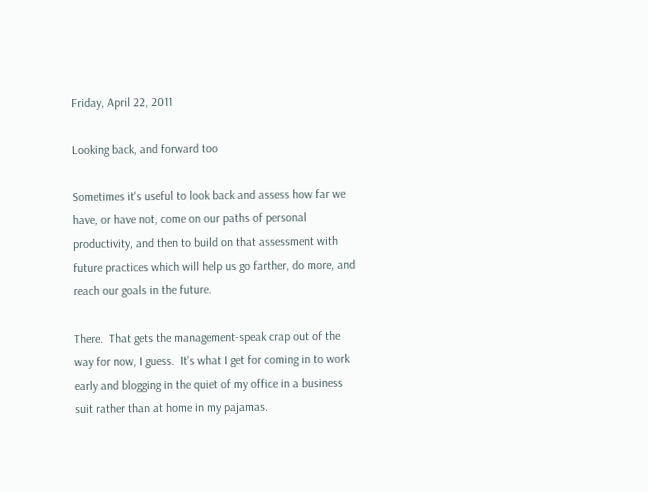Friday, April 22, 2011

Looking back, and forward too

Sometimes it's useful to look back and assess how far we have, or have not, come on our paths of personal productivity, and then to build on that assessment with future practices which will help us go farther, do more, and reach our goals in the future.

There.  That gets the management-speak crap out of the way for now, I guess.  It's what I get for coming in to work early and blogging in the quiet of my office in a business suit rather than at home in my pajamas.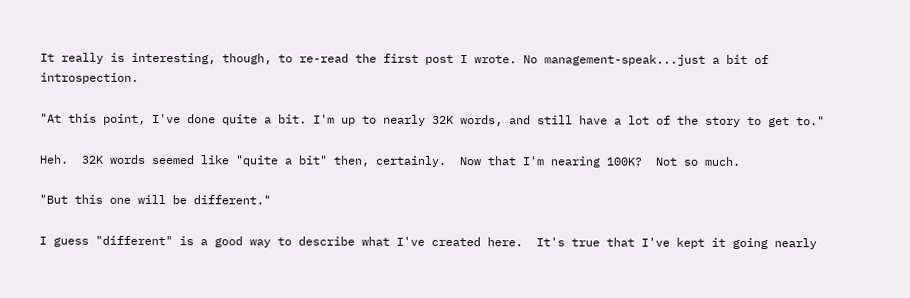It really is interesting, though, to re-read the first post I wrote. No management-speak...just a bit of introspection.

"At this point, I've done quite a bit. I'm up to nearly 32K words, and still have a lot of the story to get to."

Heh.  32K words seemed like "quite a bit" then, certainly.  Now that I'm nearing 100K?  Not so much.

"But this one will be different."

I guess "different" is a good way to describe what I've created here.  It's true that I've kept it going nearly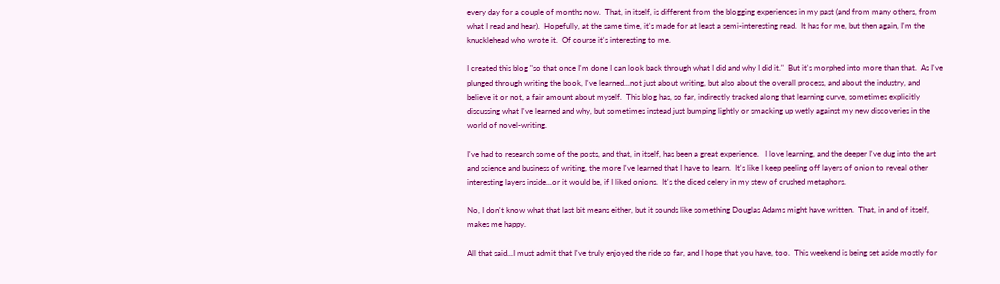every day for a couple of months now.  That, in itself, is different from the blogging experiences in my past (and from many others, from what I read and hear).  Hopefully, at the same time, it's made for at least a semi-interesting read.  It has for me, but then again, I'm the knucklehead who wrote it.  Of course it's interesting to me.

I created this blog "so that once I'm done I can look back through what I did and why I did it."  But it's morphed into more than that.  As I've plunged through writing the book, I've learned...not just about writing, but also about the overall process, and about the industry, and believe it or not, a fair amount about myself.  This blog has, so far, indirectly tracked along that learning curve, sometimes explicitly discussing what I've learned and why, but sometimes instead just bumping lightly or smacking up wetly against my new discoveries in the world of novel-writing.

I've had to research some of the posts, and that, in itself, has been a great experience.   I love learning, and the deeper I've dug into the art and science and business of writing, the more I've learned that I have to learn.  It's like I keep peeling off layers of onion to reveal other interesting layers inside...or it would be, if I liked onions.  It's the diced celery in my stew of crushed metaphors.

No, I don't know what that last bit means either, but it sounds like something Douglas Adams might have written.  That, in and of itself, makes me happy.

All that said...I must admit that I've truly enjoyed the ride so far, and I hope that you have, too.  This weekend is being set aside mostly for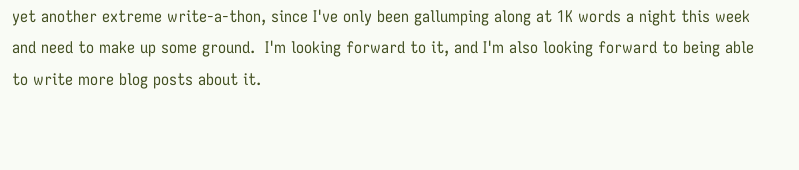yet another extreme write-a-thon, since I've only been gallumping along at 1K words a night this week and need to make up some ground.  I'm looking forward to it, and I'm also looking forward to being able to write more blog posts about it.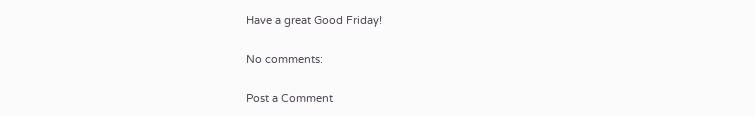Have a great Good Friday!

No comments:

Post a Comment